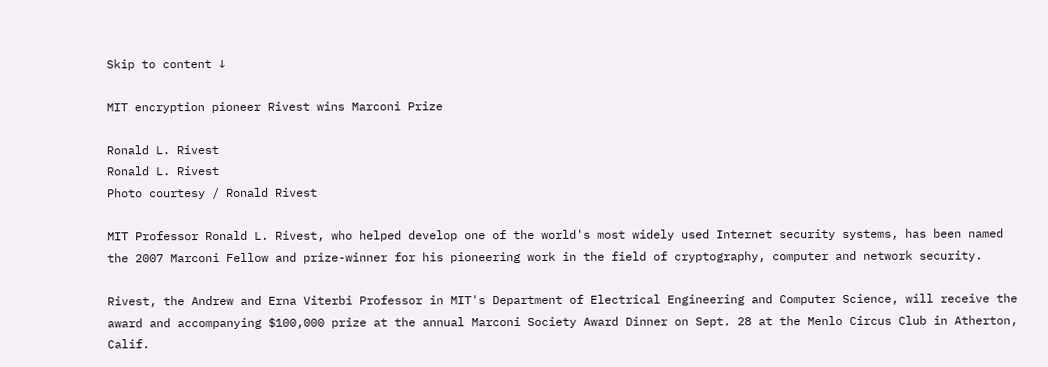Skip to content ↓

MIT encryption pioneer Rivest wins Marconi Prize

Ronald L. Rivest
Ronald L. Rivest
Photo courtesy / Ronald Rivest

MIT Professor Ronald L. Rivest, who helped develop one of the world's most widely used Internet security systems, has been named the 2007 Marconi Fellow and prize-winner for his pioneering work in the field of cryptography, computer and network security.

Rivest, the Andrew and Erna Viterbi Professor in MIT's Department of Electrical Engineering and Computer Science, will receive the award and accompanying $100,000 prize at the annual Marconi Society Award Dinner on Sept. 28 at the Menlo Circus Club in Atherton, Calif.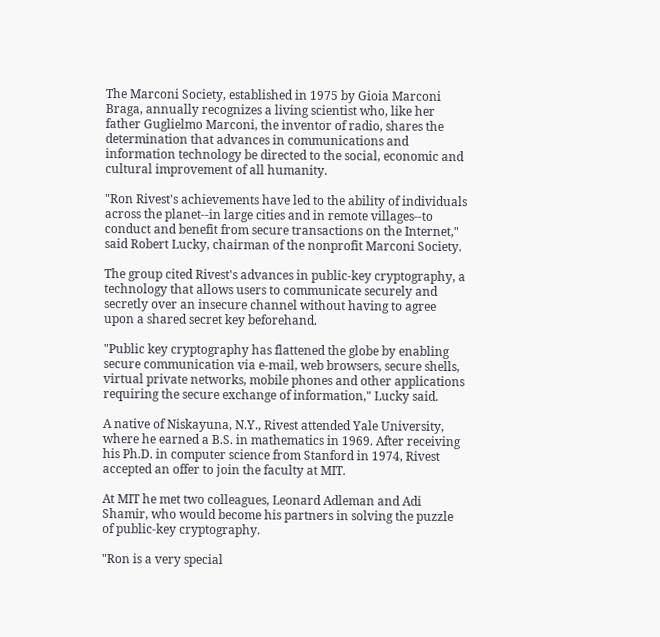The Marconi Society, established in 1975 by Gioia Marconi Braga, annually recognizes a living scientist who, like her father Guglielmo Marconi, the inventor of radio, shares the determination that advances in communications and information technology be directed to the social, economic and cultural improvement of all humanity.

"Ron Rivest's achievements have led to the ability of individuals across the planet--in large cities and in remote villages--to conduct and benefit from secure transactions on the Internet," said Robert Lucky, chairman of the nonprofit Marconi Society.

The group cited Rivest's advances in public-key cryptography, a technology that allows users to communicate securely and secretly over an insecure channel without having to agree upon a shared secret key beforehand.

"Public key cryptography has flattened the globe by enabling secure communication via e-mail, web browsers, secure shells, virtual private networks, mobile phones and other applications requiring the secure exchange of information," Lucky said.

A native of Niskayuna, N.Y., Rivest attended Yale University, where he earned a B.S. in mathematics in 1969. After receiving his Ph.D. in computer science from Stanford in 1974, Rivest accepted an offer to join the faculty at MIT.

At MIT he met two colleagues, Leonard Adleman and Adi Shamir, who would become his partners in solving the puzzle of public-key cryptography.

"Ron is a very special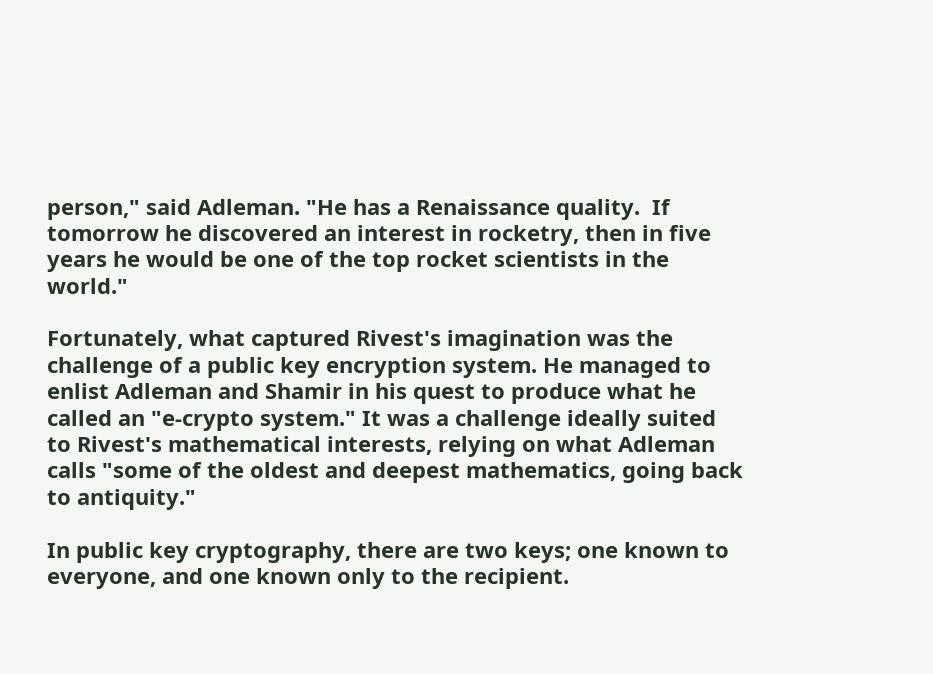person," said Adleman. "He has a Renaissance quality.  If tomorrow he discovered an interest in rocketry, then in five years he would be one of the top rocket scientists in the world."

Fortunately, what captured Rivest's imagination was the challenge of a public key encryption system. He managed to enlist Adleman and Shamir in his quest to produce what he called an "e-crypto system." It was a challenge ideally suited to Rivest's mathematical interests, relying on what Adleman calls "some of the oldest and deepest mathematics, going back to antiquity."

In public key cryptography, there are two keys; one known to everyone, and one known only to the recipient.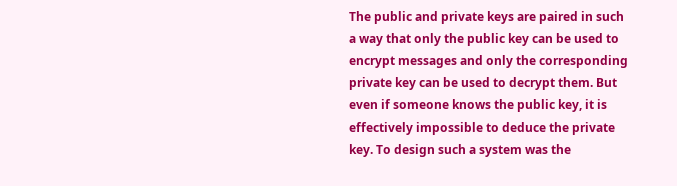The public and private keys are paired in such a way that only the public key can be used to encrypt messages and only the corresponding private key can be used to decrypt them. But even if someone knows the public key, it is effectively impossible to deduce the private key. To design such a system was the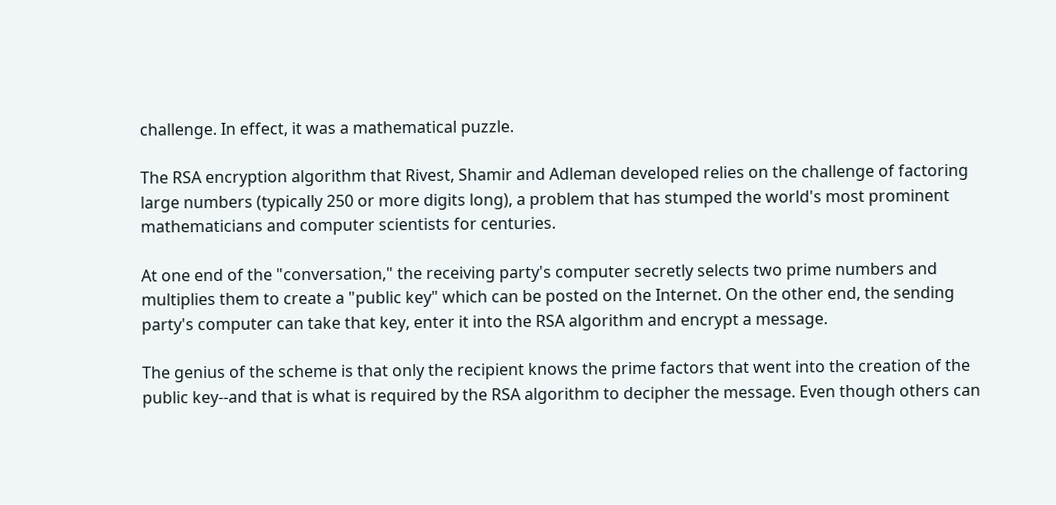challenge. In effect, it was a mathematical puzzle.

The RSA encryption algorithm that Rivest, Shamir and Adleman developed relies on the challenge of factoring large numbers (typically 250 or more digits long), a problem that has stumped the world's most prominent mathematicians and computer scientists for centuries.

At one end of the "conversation," the receiving party's computer secretly selects two prime numbers and multiplies them to create a "public key" which can be posted on the Internet. On the other end, the sending party's computer can take that key, enter it into the RSA algorithm and encrypt a message.

The genius of the scheme is that only the recipient knows the prime factors that went into the creation of the public key--and that is what is required by the RSA algorithm to decipher the message. Even though others can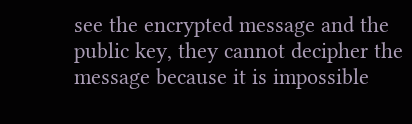see the encrypted message and the public key, they cannot decipher the message because it is impossible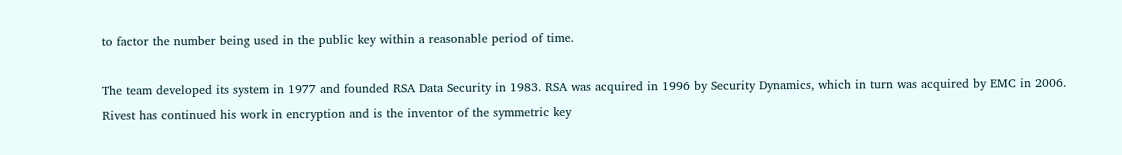to factor the number being used in the public key within a reasonable period of time.

The team developed its system in 1977 and founded RSA Data Security in 1983. RSA was acquired in 1996 by Security Dynamics, which in turn was acquired by EMC in 2006. Rivest has continued his work in encryption and is the inventor of the symmetric key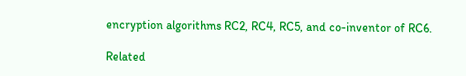encryption algorithms RC2, RC4, RC5, and co-inventor of RC6.

Related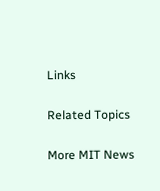Links

Related Topics

More MIT News